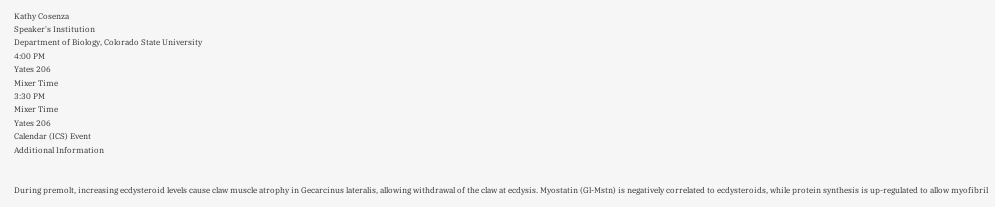Kathy Cosenza
Speaker's Institution
Department of Biology, Colorado State University
4:00 PM
Yates 206
Mixer Time
3:30 PM
Mixer Time
Yates 206
Calendar (ICS) Event
Additional Information


During premolt, increasing ecdysteroid levels cause claw muscle atrophy in Gecarcinus lateralis, allowing withdrawal of the claw at ecdysis. Myostatin (Gl-Mstn) is negatively correlated to ecdysteroids, while protein synthesis is up-regulated to allow myofibril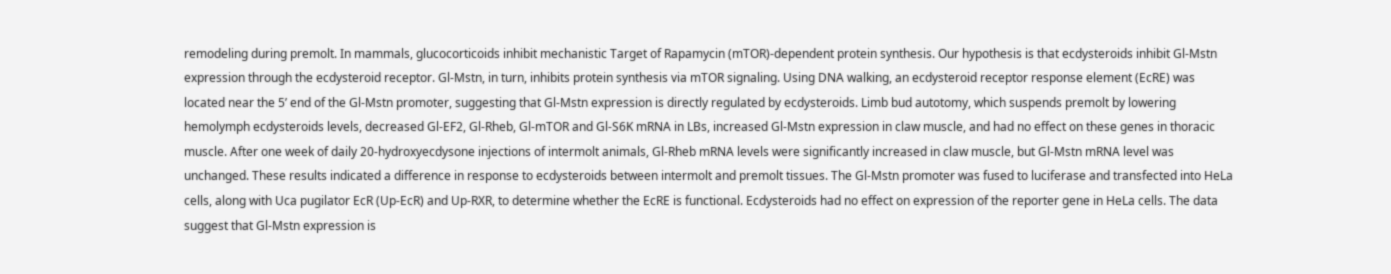remodeling during premolt. In mammals, glucocorticoids inhibit mechanistic Target of Rapamycin (mTOR)-dependent protein synthesis. Our hypothesis is that ecdysteroids inhibit Gl-Mstn expression through the ecdysteroid receptor. Gl-Mstn, in turn, inhibits protein synthesis via mTOR signaling. Using DNA walking, an ecdysteroid receptor response element (EcRE) was located near the 5’ end of the Gl-Mstn promoter, suggesting that Gl-Mstn expression is directly regulated by ecdysteroids. Limb bud autotomy, which suspends premolt by lowering hemolymph ecdysteroids levels, decreased Gl-EF2, Gl-Rheb, Gl-mTOR and Gl-S6K mRNA in LBs, increased Gl-Mstn expression in claw muscle, and had no effect on these genes in thoracic muscle. After one week of daily 20-hydroxyecdysone injections of intermolt animals, Gl-Rheb mRNA levels were significantly increased in claw muscle, but Gl-Mstn mRNA level was unchanged. These results indicated a difference in response to ecdysteroids between intermolt and premolt tissues. The Gl-Mstn promoter was fused to luciferase and transfected into HeLa cells, along with Uca pugilator EcR (Up-EcR) and Up-RXR, to determine whether the EcRE is functional. Ecdysteroids had no effect on expression of the reporter gene in HeLa cells. The data suggest that Gl-Mstn expression is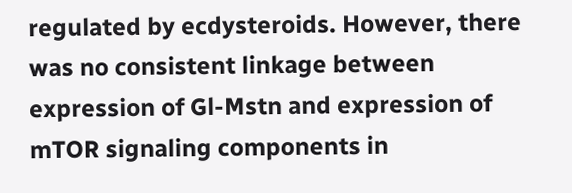regulated by ecdysteroids. However, there was no consistent linkage between expression of Gl-Mstn and expression of mTOR signaling components in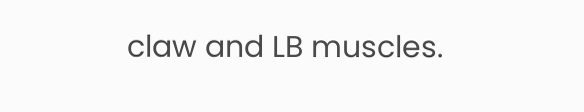claw and LB muscles.